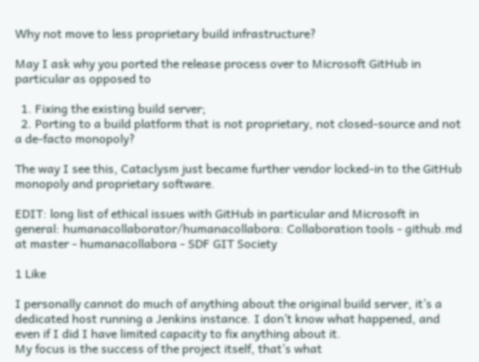Why not move to less proprietary build infrastructure?

May I ask why you ported the release process over to Microsoft GitHub in particular as opposed to

  1. Fixing the existing build server;
  2. Porting to a build platform that is not proprietary, not closed-source and not a de-facto monopoly?

The way I see this, Cataclysm just became further vendor locked-in to the GitHub monopoly and proprietary software.

EDIT: long list of ethical issues with GitHub in particular and Microsoft in general: humanacollaborator/humanacollabora: Collaboration tools - github.md at master - humanacollabora - SDF GIT Society

1 Like

I personally cannot do much of anything about the original build server, it’s a dedicated host running a Jenkins instance. I don’t know what happened, and even if I did I have limited capacity to fix anything about it.
My focus is the success of the project itself, that’s what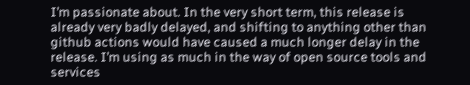I’m passionate about. In the very short term, this release is already very badly delayed, and shifting to anything other than github actions would have caused a much longer delay in the release. I’m using as much in the way of open source tools and services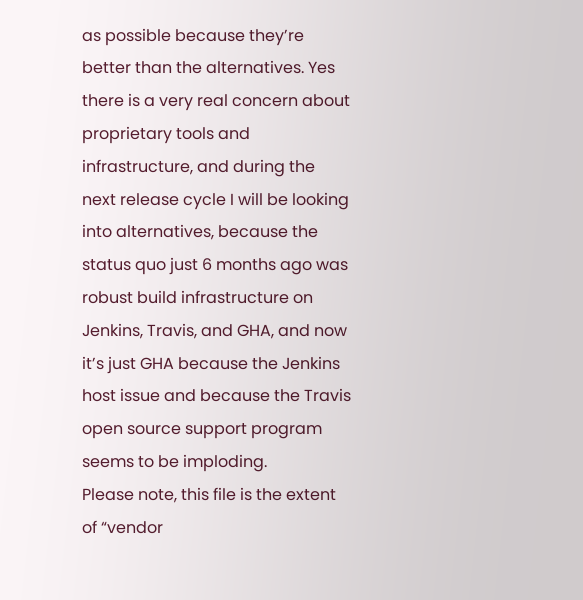as possible because they’re better than the alternatives. Yes there is a very real concern about proprietary tools and infrastructure, and during the next release cycle I will be looking into alternatives, because the status quo just 6 months ago was robust build infrastructure on Jenkins, Travis, and GHA, and now it’s just GHA because the Jenkins host issue and because the Travis open source support program seems to be imploding.
Please note, this file is the extent of “vendor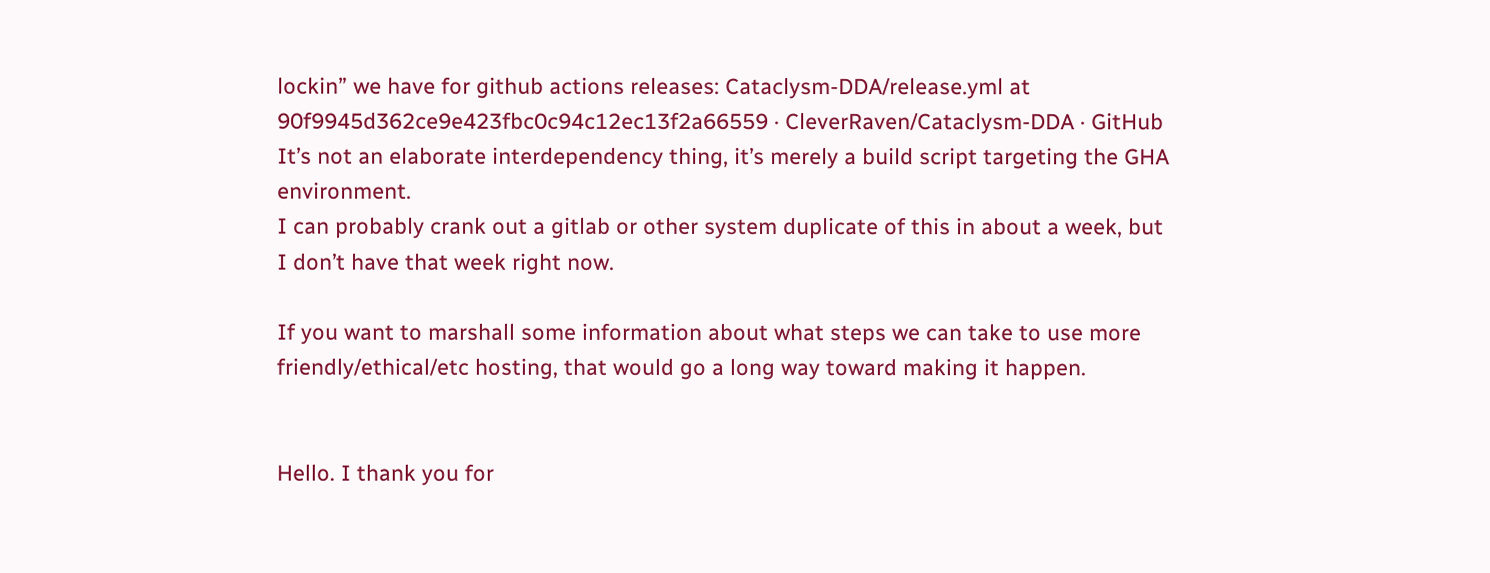lockin” we have for github actions releases: Cataclysm-DDA/release.yml at 90f9945d362ce9e423fbc0c94c12ec13f2a66559 · CleverRaven/Cataclysm-DDA · GitHub
It’s not an elaborate interdependency thing, it’s merely a build script targeting the GHA environment.
I can probably crank out a gitlab or other system duplicate of this in about a week, but I don’t have that week right now.

If you want to marshall some information about what steps we can take to use more friendly/ethical/etc hosting, that would go a long way toward making it happen.


Hello. I thank you for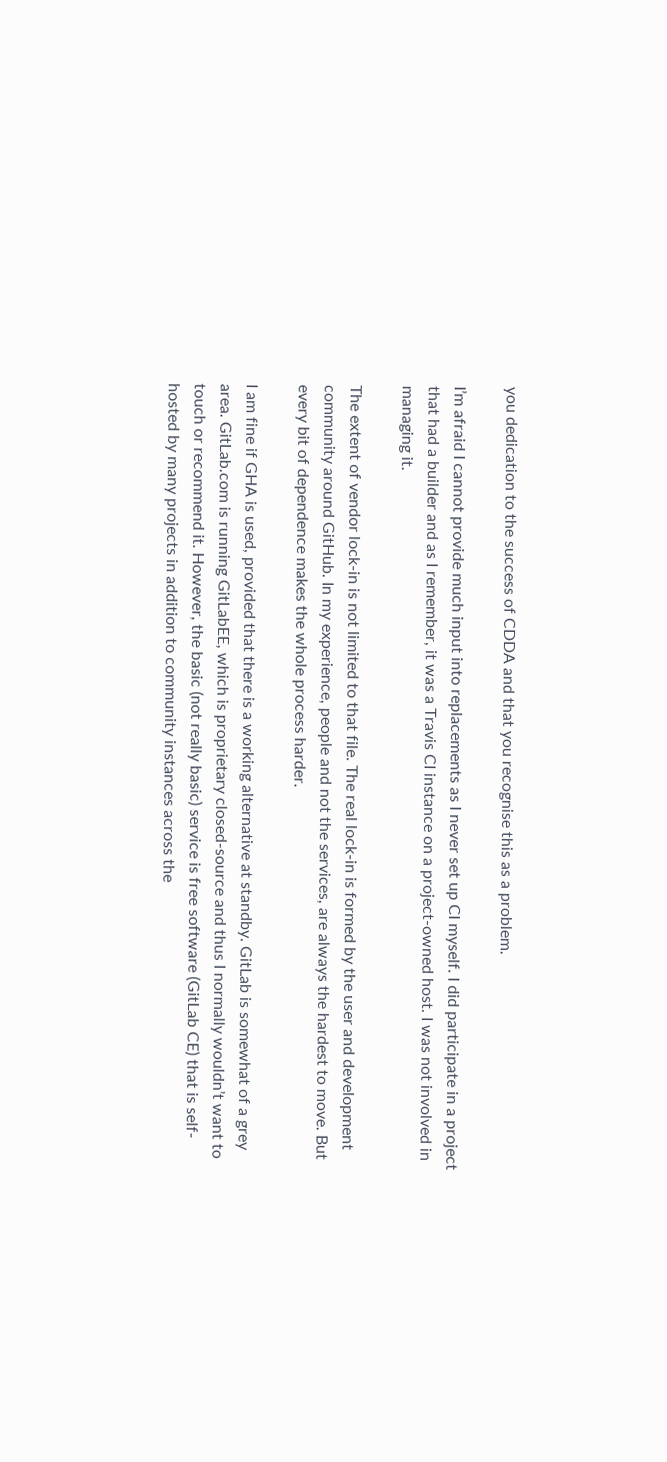you dedication to the success of CDDA and that you recognise this as a problem.

I’m afraid I cannot provide much input into replacements as I never set up CI myself. I did participate in a project that had a builder and as I remember, it was a Travis CI instance on a project-owned host. I was not involved in managing it.

The extent of vendor lock-in is not limited to that file. The real lock-in is formed by the user and development community around GitHub. In my experience, people and not the services, are always the hardest to move. But every bit of dependence makes the whole process harder.

I am fine if GHA is used, provided that there is a working alternative at standby. GitLab is somewhat of a grey area. GitLab.com is running GitLabEE, which is proprietary closed-source and thus I normally wouldn’t want to touch or recommend it. However, the basic (not really basic) service is free software (GitLab CE) that is self-hosted by many projects in addition to community instances across the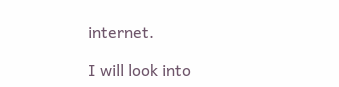internet.

I will look into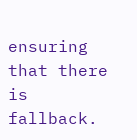ensuring that there is fallback.